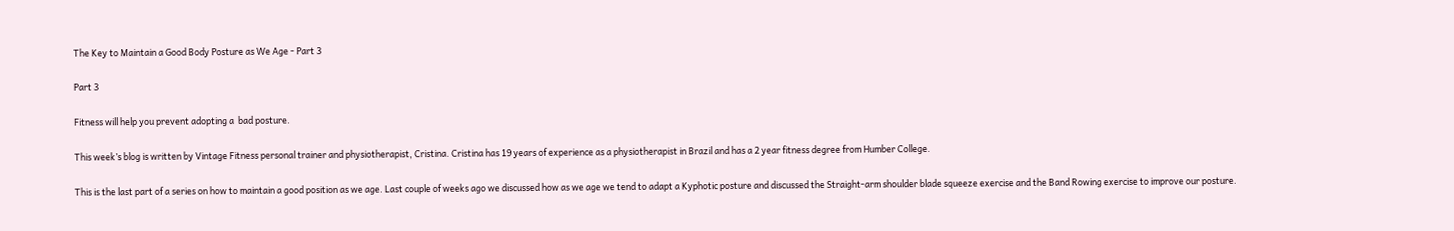The Key to Maintain a Good Body Posture as We Age - Part 3

Part 3

Fitness will help you prevent adopting a  bad posture.

This week’s blog is written by Vintage Fitness personal trainer and physiotherapist, Cristina. Cristina has 19 years of experience as a physiotherapist in Brazil and has a 2 year fitness degree from Humber College.

This is the last part of a series on how to maintain a good position as we age. Last couple of weeks ago we discussed how as we age we tend to adapt a Kyphotic posture and discussed the Straight-arm shoulder blade squeeze exercise and the Band Rowing exercise to improve our posture.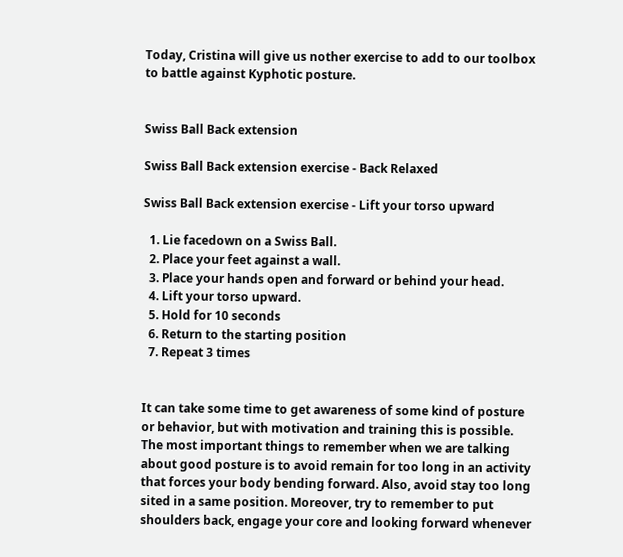Today, Cristina will give us nother exercise to add to our toolbox to battle against Kyphotic posture.


Swiss Ball Back extension

Swiss Ball Back extension exercise - Back Relaxed

Swiss Ball Back extension exercise - Lift your torso upward

  1. Lie facedown on a Swiss Ball.
  2. Place your feet against a wall.
  3. Place your hands open and forward or behind your head.
  4. Lift your torso upward.
  5. Hold for 10 seconds
  6. Return to the starting position
  7. Repeat 3 times


It can take some time to get awareness of some kind of posture or behavior, but with motivation and training this is possible. The most important things to remember when we are talking about good posture is to avoid remain for too long in an activity that forces your body bending forward. Also, avoid stay too long sited in a same position. Moreover, try to remember to put shoulders back, engage your core and looking forward whenever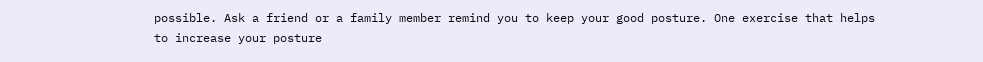possible. Ask a friend or a family member remind you to keep your good posture. One exercise that helps to increase your posture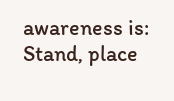awareness is: Stand, place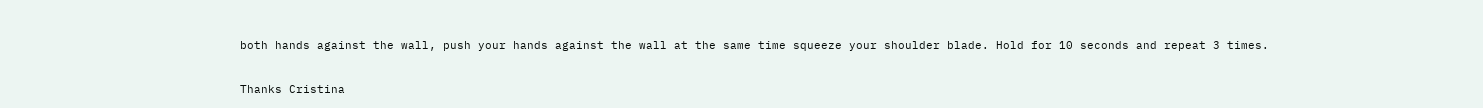both hands against the wall, push your hands against the wall at the same time squeeze your shoulder blade. Hold for 10 seconds and repeat 3 times.

Thanks Cristina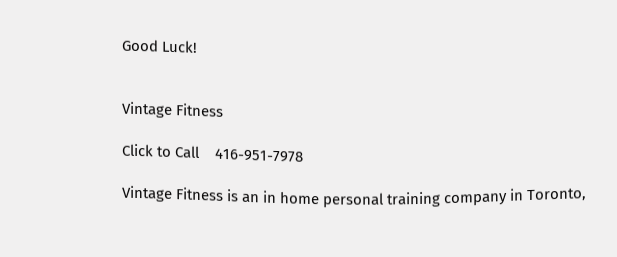Good Luck!


Vintage Fitness

Click to Call    416-951-7978

Vintage Fitness is an in home personal training company in Toronto,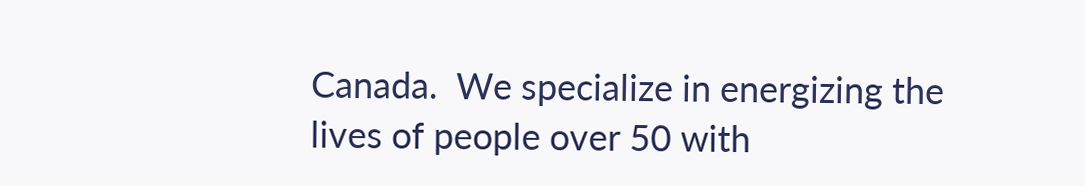Canada.  We specialize in energizing the lives of people over 50 with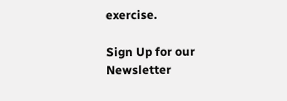exercise.

Sign Up for our Newsletter